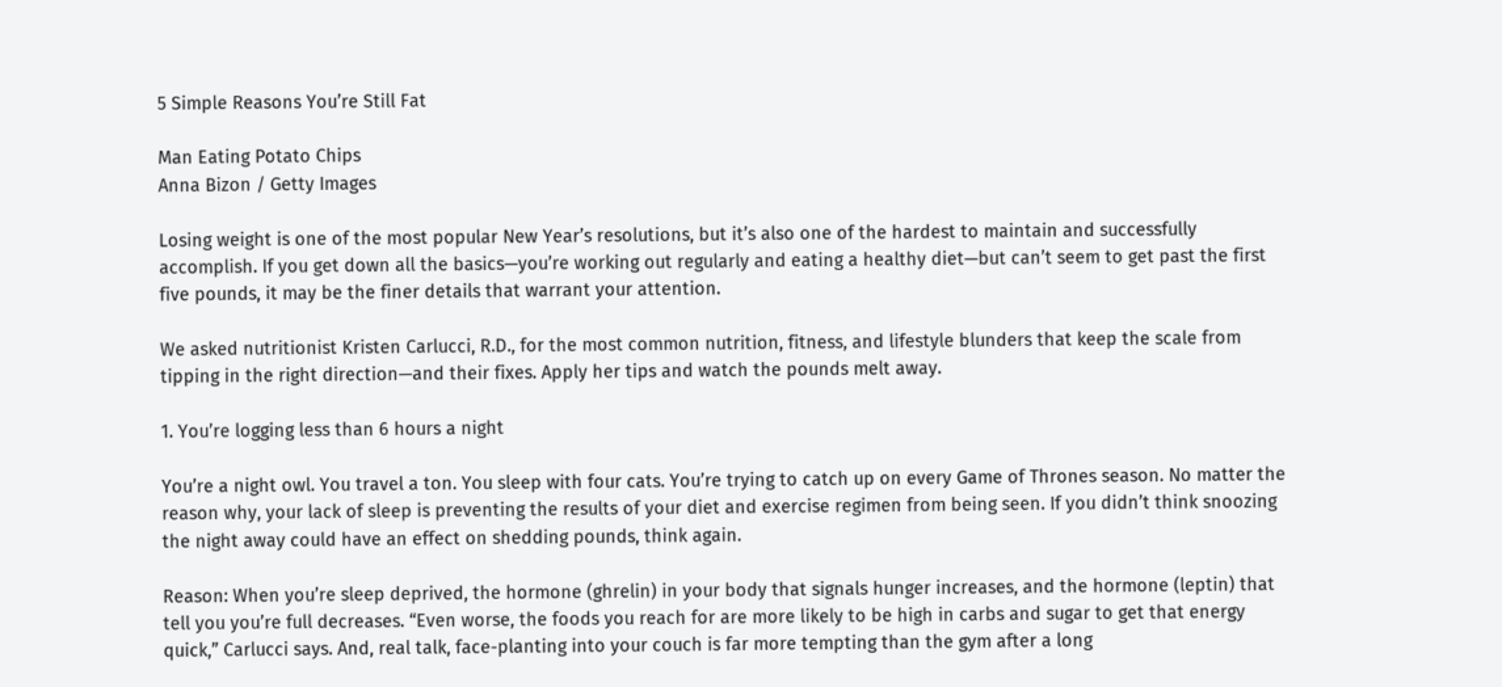5 Simple Reasons You’re Still Fat

Man Eating Potato Chips
Anna Bizon / Getty Images

Losing weight is one of the most popular New Year’s resolutions, but it’s also one of the hardest to maintain and successfully accomplish. If you get down all the basics—you’re working out regularly and eating a healthy diet—but can’t seem to get past the first five pounds, it may be the finer details that warrant your attention.

We asked nutritionist Kristen Carlucci, R.D., for the most common nutrition, fitness, and lifestyle blunders that keep the scale from tipping in the right direction—and their fixes. Apply her tips and watch the pounds melt away.

1. You’re logging less than 6 hours a night

You’re a night owl. You travel a ton. You sleep with four cats. You’re trying to catch up on every Game of Thrones season. No matter the reason why, your lack of sleep is preventing the results of your diet and exercise regimen from being seen. If you didn’t think snoozing the night away could have an effect on shedding pounds, think again.

Reason: When you’re sleep deprived, the hormone (ghrelin) in your body that signals hunger increases, and the hormone (leptin) that tell you you’re full decreases. “Even worse, the foods you reach for are more likely to be high in carbs and sugar to get that energy quick,” Carlucci says. And, real talk, face-planting into your couch is far more tempting than the gym after a long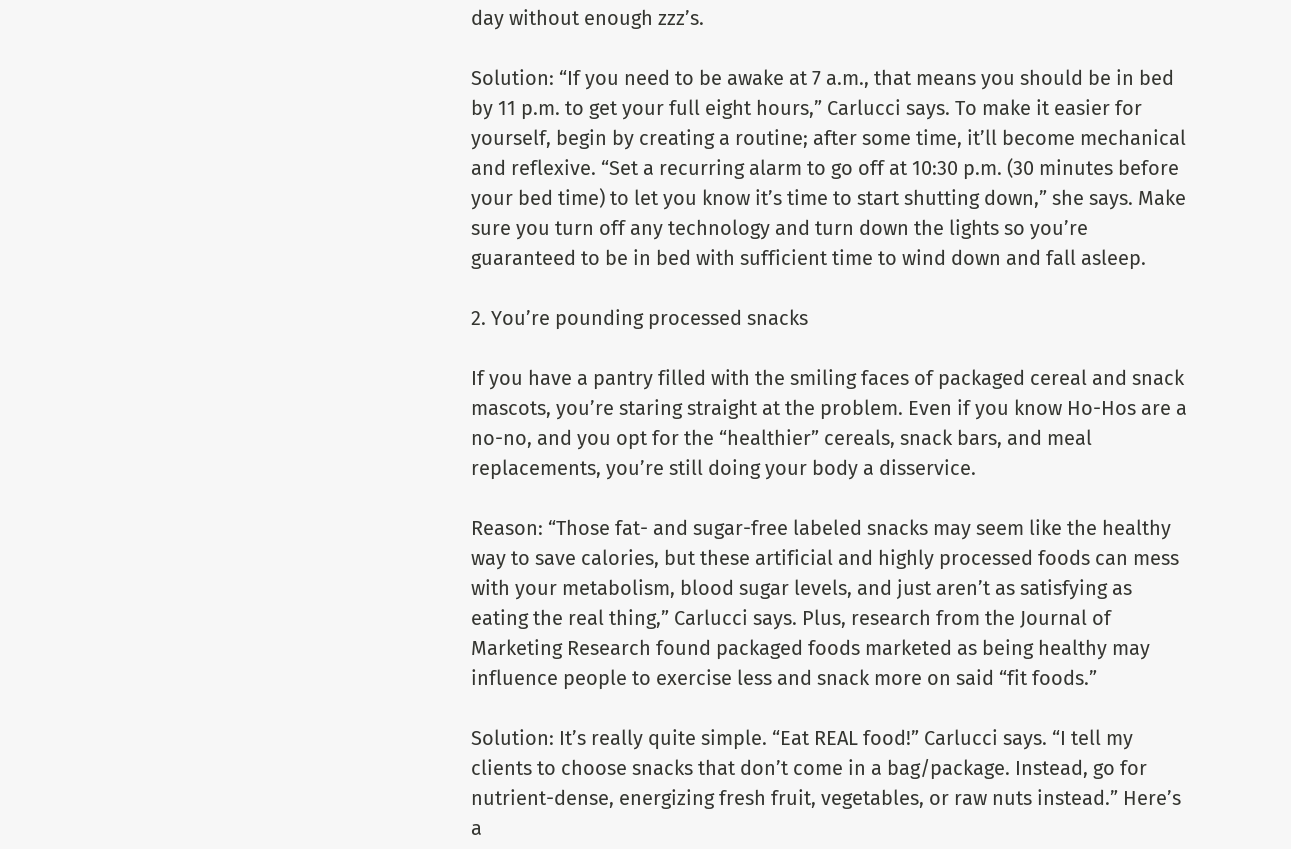day without enough zzz’s.

Solution: “If you need to be awake at 7 a.m., that means you should be in bed by 11 p.m. to get your full eight hours,” Carlucci says. To make it easier for yourself, begin by creating a routine; after some time, it’ll become mechanical and reflexive. “Set a recurring alarm to go off at 10:30 p.m. (30 minutes before your bed time) to let you know it’s time to start shutting down,” she says. Make sure you turn off any technology and turn down the lights so you’re guaranteed to be in bed with sufficient time to wind down and fall asleep.

2. You’re pounding processed snacks

If you have a pantry filled with the smiling faces of packaged cereal and snack mascots, you’re staring straight at the problem. Even if you know Ho-Hos are a no-no, and you opt for the “healthier” cereals, snack bars, and meal replacements, you’re still doing your body a disservice.

Reason: “Those fat- and sugar-free labeled snacks may seem like the healthy way to save calories, but these artificial and highly processed foods can mess with your metabolism, blood sugar levels, and just aren’t as satisfying as eating the real thing,” Carlucci says. Plus, research from the Journal of Marketing Research found packaged foods marketed as being healthy may influence people to exercise less and snack more on said “fit foods.”

Solution: It’s really quite simple. “Eat REAL food!” Carlucci says. “I tell my clients to choose snacks that don’t come in a bag/package. Instead, go for nutrient-dense, energizing fresh fruit, vegetables, or raw nuts instead.” Here’s a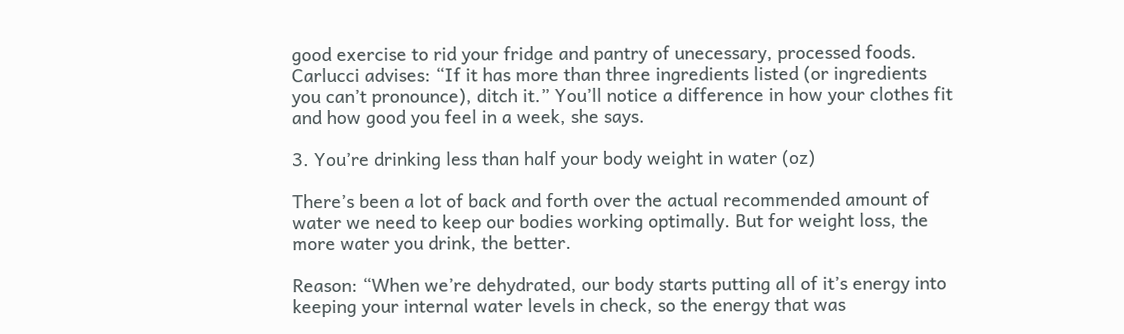good exercise to rid your fridge and pantry of unecessary, processed foods. Carlucci advises: “If it has more than three ingredients listed (or ingredients you can’t pronounce), ditch it.” You’ll notice a difference in how your clothes fit and how good you feel in a week, she says.

3. You’re drinking less than half your body weight in water (oz)

There’s been a lot of back and forth over the actual recommended amount of water we need to keep our bodies working optimally. But for weight loss, the more water you drink, the better.

Reason: “When we’re dehydrated, our body starts putting all of it’s energy into keeping your internal water levels in check, so the energy that was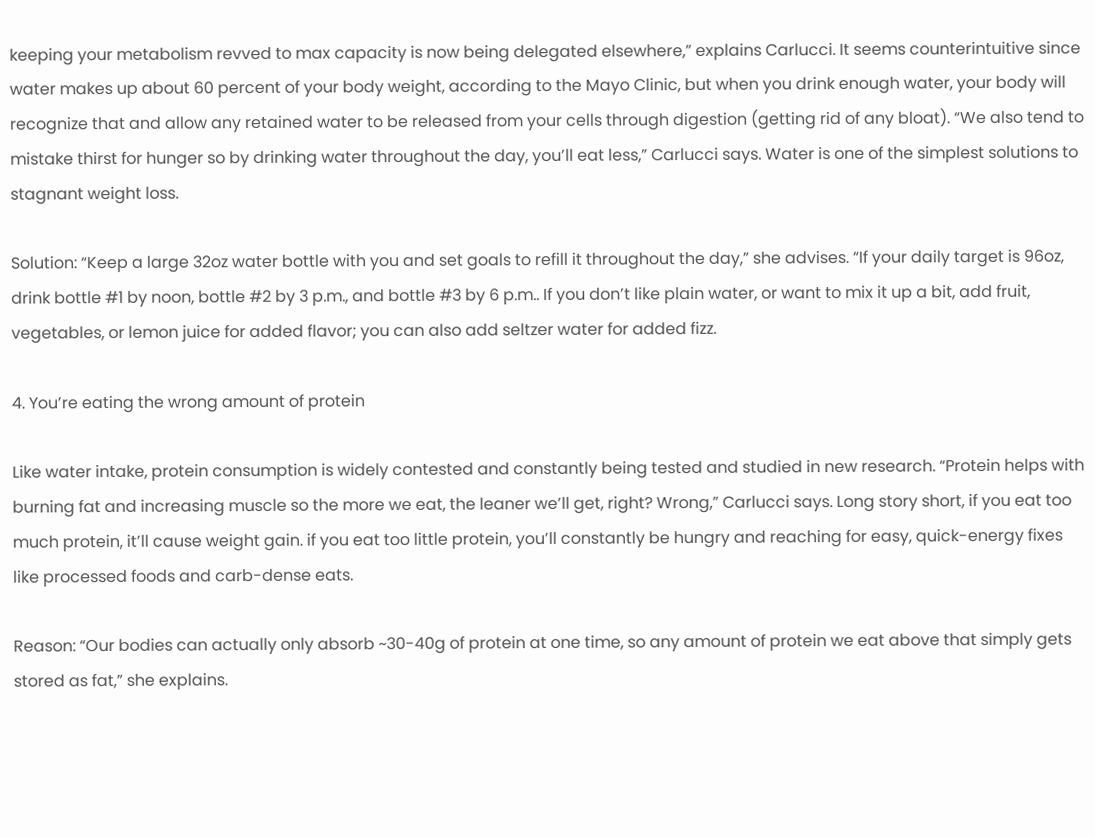keeping your metabolism revved to max capacity is now being delegated elsewhere,” explains Carlucci. It seems counterintuitive since water makes up about 60 percent of your body weight, according to the Mayo Clinic, but when you drink enough water, your body will recognize that and allow any retained water to be released from your cells through digestion (getting rid of any bloat). “We also tend to mistake thirst for hunger so by drinking water throughout the day, you’ll eat less,” Carlucci says. Water is one of the simplest solutions to stagnant weight loss.

Solution: “Keep a large 32oz water bottle with you and set goals to refill it throughout the day,” she advises. “If your daily target is 96oz, drink bottle #1 by noon, bottle #2 by 3 p.m., and bottle #3 by 6 p.m.. If you don’t like plain water, or want to mix it up a bit, add fruit, vegetables, or lemon juice for added flavor; you can also add seltzer water for added fizz.

4. You’re eating the wrong amount of protein

Like water intake, protein consumption is widely contested and constantly being tested and studied in new research. “Protein helps with burning fat and increasing muscle so the more we eat, the leaner we’ll get, right? Wrong,” Carlucci says. Long story short, if you eat too much protein, it’ll cause weight gain. if you eat too little protein, you’ll constantly be hungry and reaching for easy, quick-energy fixes like processed foods and carb-dense eats.

Reason: “Our bodies can actually only absorb ~30-40g of protein at one time, so any amount of protein we eat above that simply gets stored as fat,” she explains.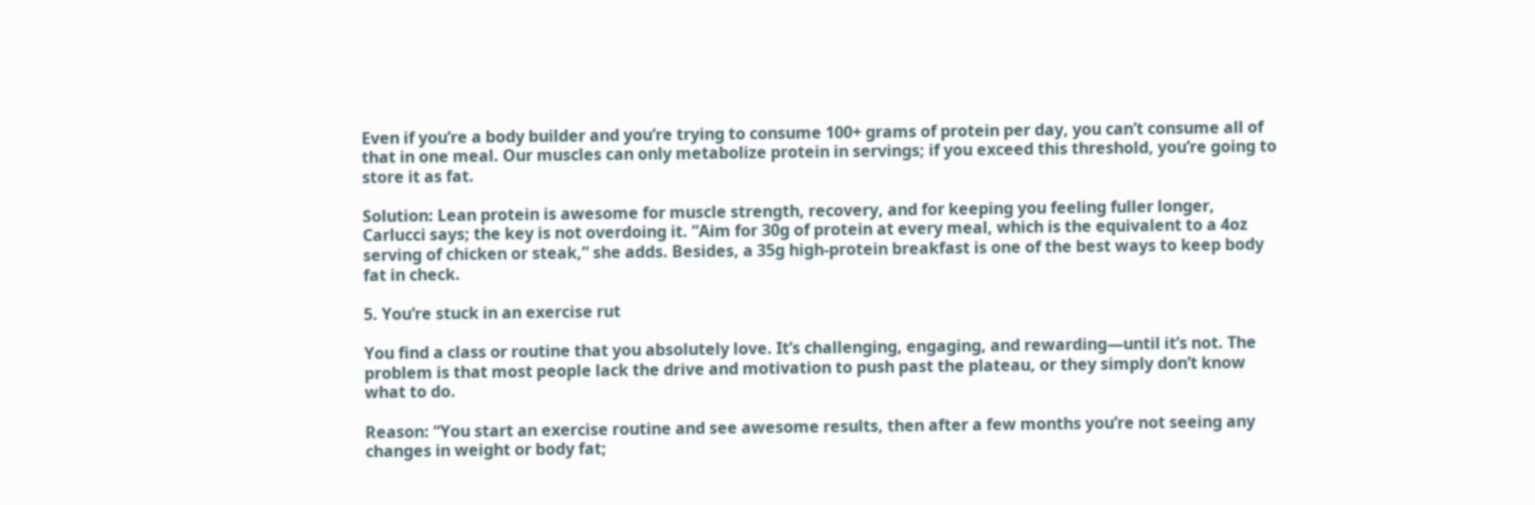Even if you’re a body builder and you’re trying to consume 100+ grams of protein per day, you can’t consume all of that in one meal. Our muscles can only metabolize protein in servings; if you exceed this threshold, you’re going to store it as fat.

Solution: Lean protein is awesome for muscle strength, recovery, and for keeping you feeling fuller longer, Carlucci says; the key is not overdoing it. “Aim for 30g of protein at every meal, which is the equivalent to a 4oz serving of chicken or steak,” she adds. Besides, a 35g high-protein breakfast is one of the best ways to keep body fat in check.

5. You’re stuck in an exercise rut

You find a class or routine that you absolutely love. It’s challenging, engaging, and rewarding—until it’s not. The problem is that most people lack the drive and motivation to push past the plateau, or they simply don’t know what to do.

Reason: “You start an exercise routine and see awesome results, then after a few months you’re not seeing any changes in weight or body fat;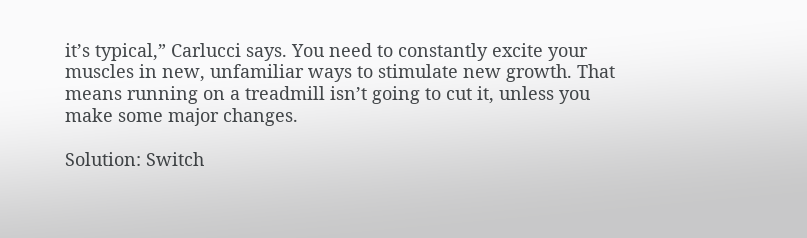it’s typical,” Carlucci says. You need to constantly excite your muscles in new, unfamiliar ways to stimulate new growth. That means running on a treadmill isn’t going to cut it, unless you make some major changes.

Solution: Switch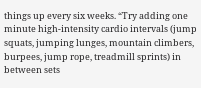things up every six weeks. “Try adding one minute high-intensity cardio intervals (jump squats, jumping lunges, mountain climbers, burpees, jump rope, treadmill sprints) in between sets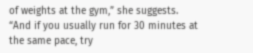of weights at the gym,” she suggests. “And if you usually run for 30 minutes at the same pace, try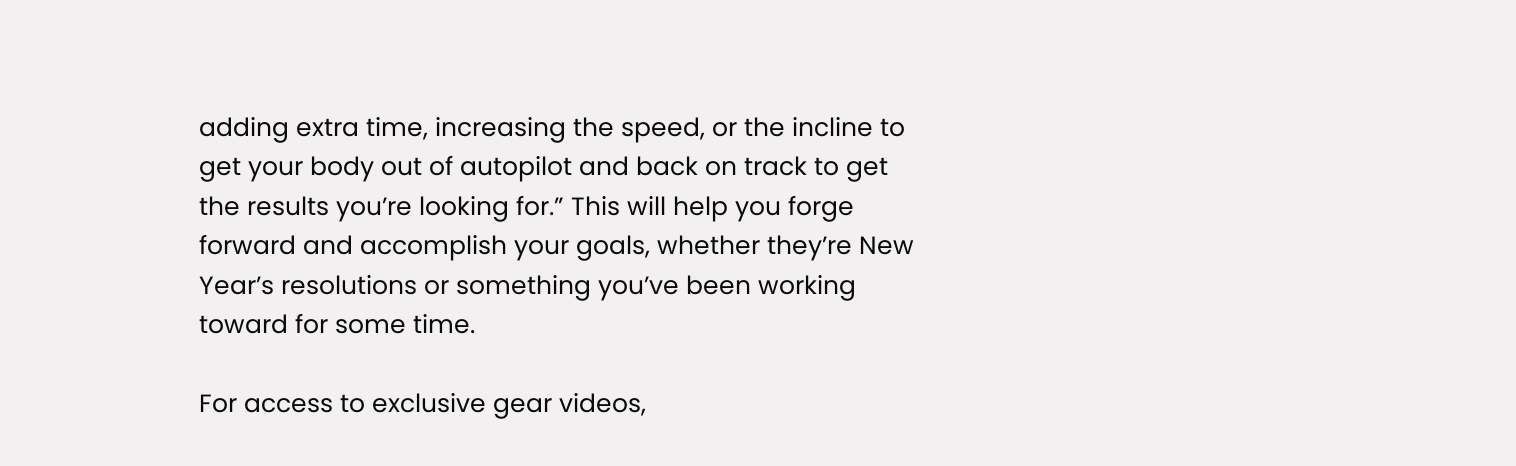adding extra time, increasing the speed, or the incline to get your body out of autopilot and back on track to get the results you’re looking for.” This will help you forge forward and accomplish your goals, whether they’re New Year’s resolutions or something you’ve been working toward for some time.

For access to exclusive gear videos,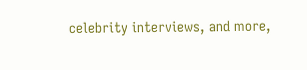celebrity interviews, and more,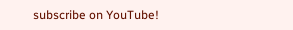subscribe on YouTube!